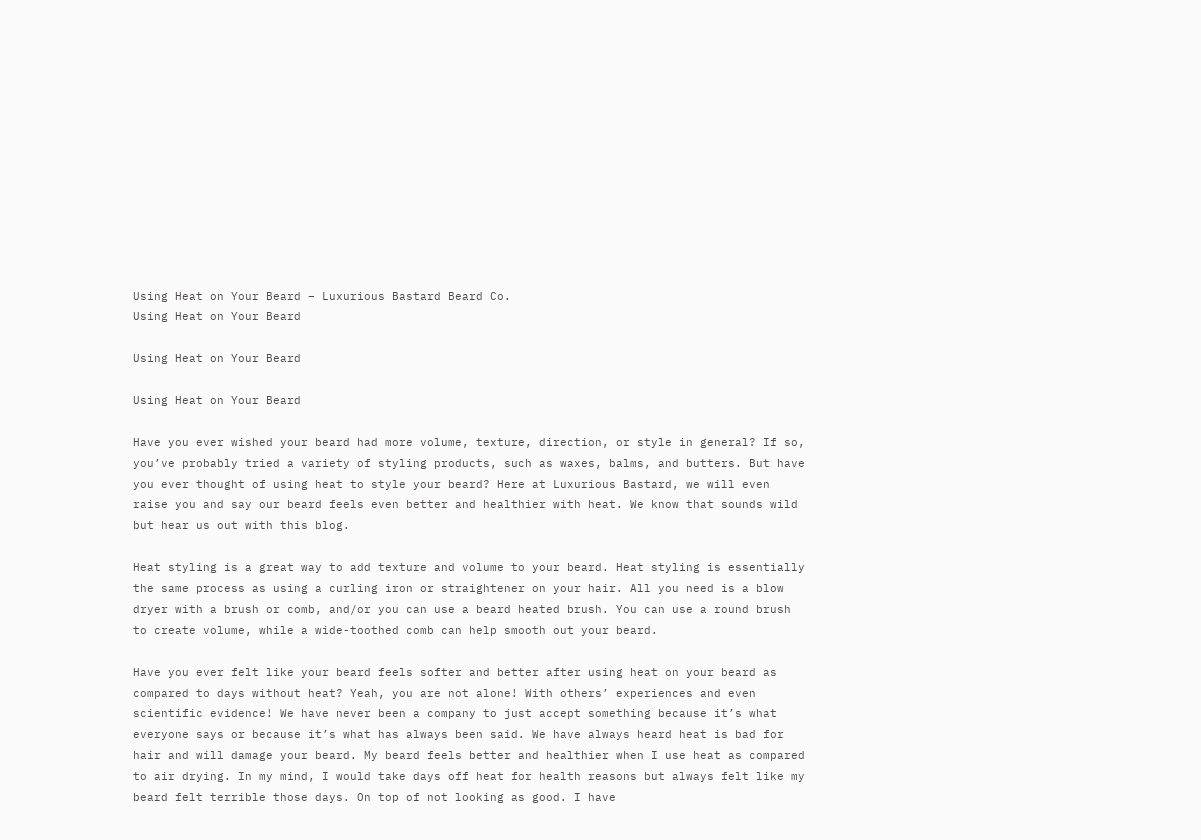Using Heat on Your Beard – Luxurious Bastard Beard Co.
Using Heat on Your Beard

Using Heat on Your Beard

Using Heat on Your Beard

Have you ever wished your beard had more volume, texture, direction, or style in general? If so, you’ve probably tried a variety of styling products, such as waxes, balms, and butters. But have you ever thought of using heat to style your beard? Here at Luxurious Bastard, we will even raise you and say our beard feels even better and healthier with heat. We know that sounds wild but hear us out with this blog.

Heat styling is a great way to add texture and volume to your beard. Heat styling is essentially the same process as using a curling iron or straightener on your hair. All you need is a blow dryer with a brush or comb, and/or you can use a beard heated brush. You can use a round brush to create volume, while a wide-toothed comb can help smooth out your beard.

Have you ever felt like your beard feels softer and better after using heat on your beard as compared to days without heat? Yeah, you are not alone! With others’ experiences and even scientific evidence! We have never been a company to just accept something because it’s what everyone says or because it’s what has always been said. We have always heard heat is bad for hair and will damage your beard. My beard feels better and healthier when I use heat as compared to air drying. In my mind, I would take days off heat for health reasons but always felt like my beard felt terrible those days. On top of not looking as good. I have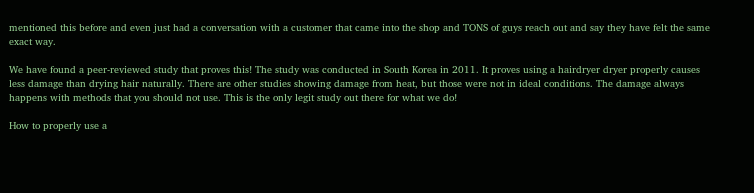mentioned this before and even just had a conversation with a customer that came into the shop and TONS of guys reach out and say they have felt the same exact way.

We have found a peer-reviewed study that proves this! The study was conducted in South Korea in 2011. It proves using a hairdryer dryer properly causes less damage than drying hair naturally. There are other studies showing damage from heat, but those were not in ideal conditions. The damage always happens with methods that you should not use. This is the only legit study out there for what we do!

How to properly use a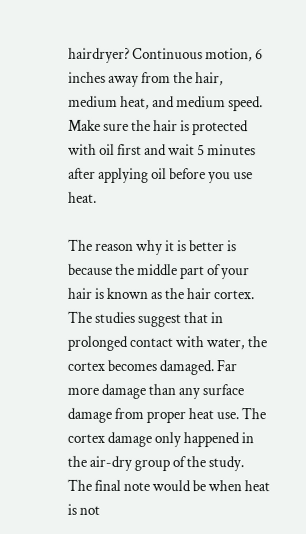hairdryer? Continuous motion, 6 inches away from the hair, medium heat, and medium speed. Make sure the hair is protected with oil first and wait 5 minutes after applying oil before you use heat.

The reason why it is better is because the middle part of your hair is known as the hair cortex. The studies suggest that in prolonged contact with water, the cortex becomes damaged. Far more damage than any surface damage from proper heat use. The cortex damage only happened in the air-dry group of the study. The final note would be when heat is not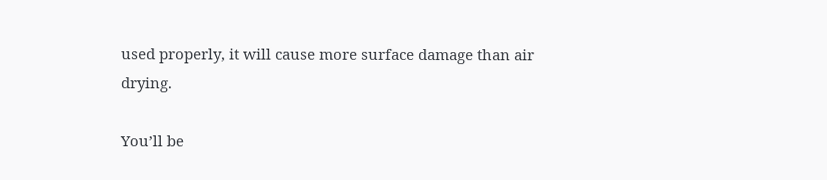used properly, it will cause more surface damage than air drying.

You’ll be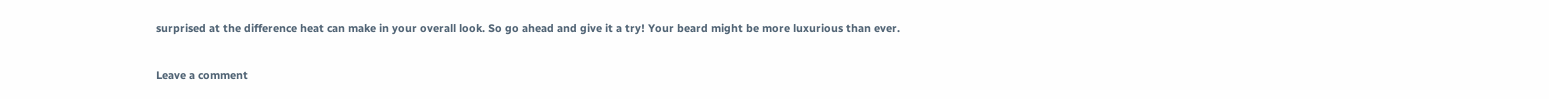surprised at the difference heat can make in your overall look. So go ahead and give it a try! Your beard might be more luxurious than ever.

Leave a comment